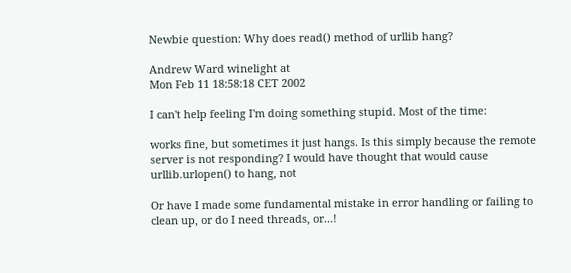Newbie question: Why does read() method of urllib hang?

Andrew Ward winelight at
Mon Feb 11 18:58:18 CET 2002

I can't help feeling I'm doing something stupid. Most of the time:

works fine, but sometimes it just hangs. Is this simply because the remote
server is not responding? I would have thought that would cause
urllib.urlopen() to hang, not

Or have I made some fundamental mistake in error handling or failing to
clean up, or do I need threads, or...!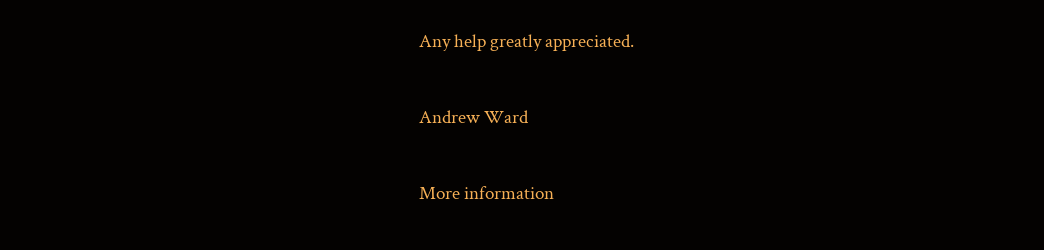Any help greatly appreciated.

Andrew Ward

More information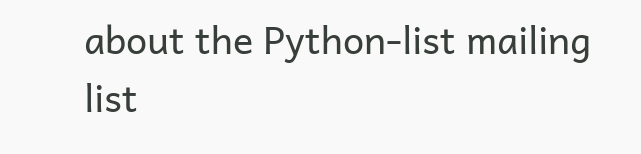about the Python-list mailing list